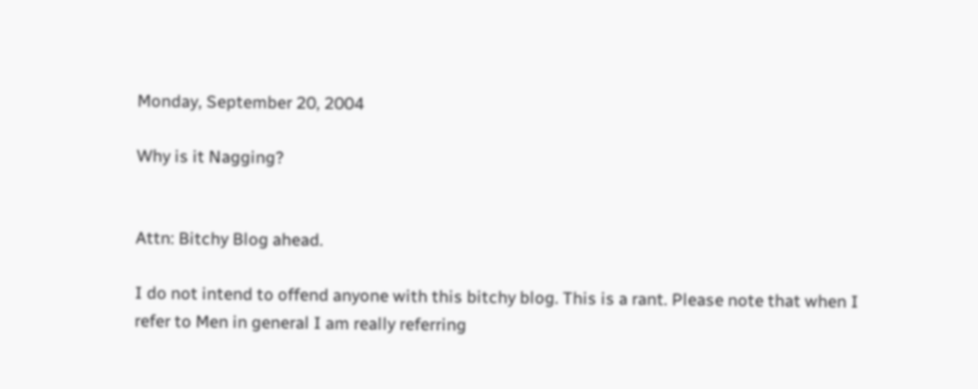Monday, September 20, 2004

Why is it Nagging?


Attn: Bitchy Blog ahead.

I do not intend to offend anyone with this bitchy blog. This is a rant. Please note that when I refer to Men in general I am really referring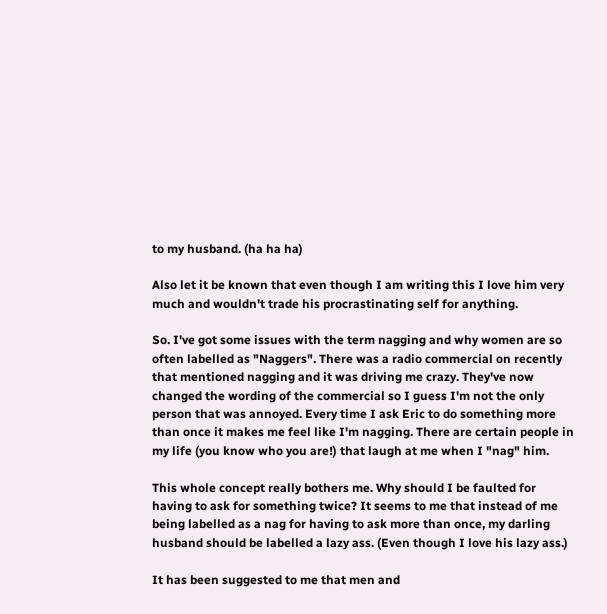to my husband. (ha ha ha)

Also let it be known that even though I am writing this I love him very much and wouldn't trade his procrastinating self for anything.

So. I've got some issues with the term nagging and why women are so often labelled as "Naggers". There was a radio commercial on recently that mentioned nagging and it was driving me crazy. They've now changed the wording of the commercial so I guess I'm not the only person that was annoyed. Every time I ask Eric to do something more than once it makes me feel like I'm nagging. There are certain people in my life (you know who you are!) that laugh at me when I "nag" him.

This whole concept really bothers me. Why should I be faulted for having to ask for something twice? It seems to me that instead of me being labelled as a nag for having to ask more than once, my darling husband should be labelled a lazy ass. (Even though I love his lazy ass.)

It has been suggested to me that men and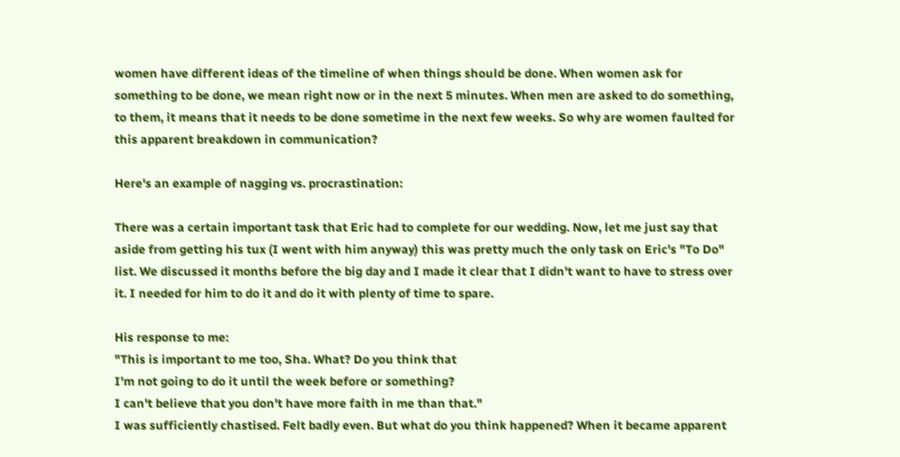women have different ideas of the timeline of when things should be done. When women ask for something to be done, we mean right now or in the next 5 minutes. When men are asked to do something, to them, it means that it needs to be done sometime in the next few weeks. So why are women faulted for this apparent breakdown in communication?

Here's an example of nagging vs. procrastination:

There was a certain important task that Eric had to complete for our wedding. Now, let me just say that aside from getting his tux (I went with him anyway) this was pretty much the only task on Eric's "To Do" list. We discussed it months before the big day and I made it clear that I didn't want to have to stress over it. I needed for him to do it and do it with plenty of time to spare.

His response to me:
"This is important to me too, Sha. What? Do you think that
I'm not going to do it until the week before or something?
I can't believe that you don't have more faith in me than that."
I was sufficiently chastised. Felt badly even. But what do you think happened? When it became apparent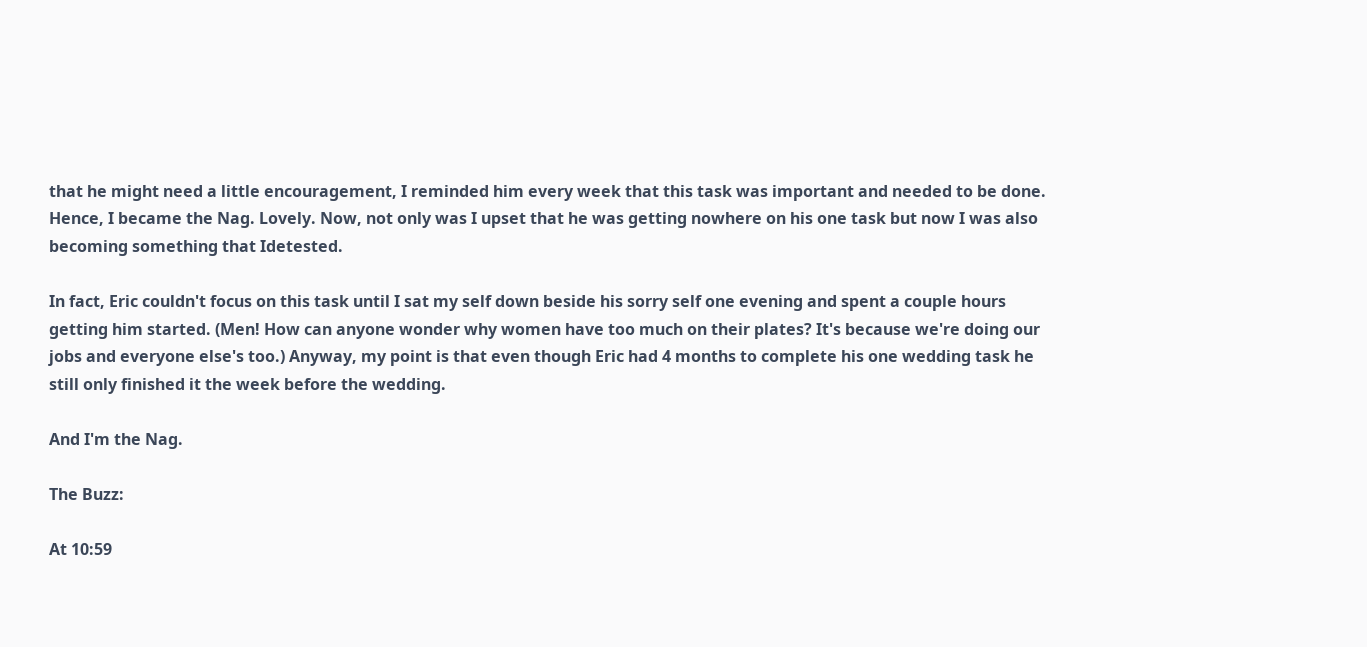that he might need a little encouragement, I reminded him every week that this task was important and needed to be done. Hence, I became the Nag. Lovely. Now, not only was I upset that he was getting nowhere on his one task but now I was also becoming something that Idetested.

In fact, Eric couldn't focus on this task until I sat my self down beside his sorry self one evening and spent a couple hours getting him started. (Men! How can anyone wonder why women have too much on their plates? It's because we're doing our jobs and everyone else's too.) Anyway, my point is that even though Eric had 4 months to complete his one wedding task he still only finished it the week before the wedding.

And I'm the Nag.

The Buzz:

At 10:59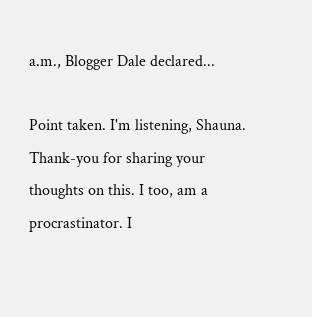a.m., Blogger Dale declared...

Point taken. I'm listening, Shauna. Thank-you for sharing your thoughts on this. I too, am a procrastinator. I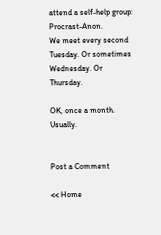attend a self-help group: Procrast-Anon.
We meet every second Tuesday. Or sometimes Wednesday. Or Thursday.

OK, once a month. Usually.


Post a Comment

<< Home